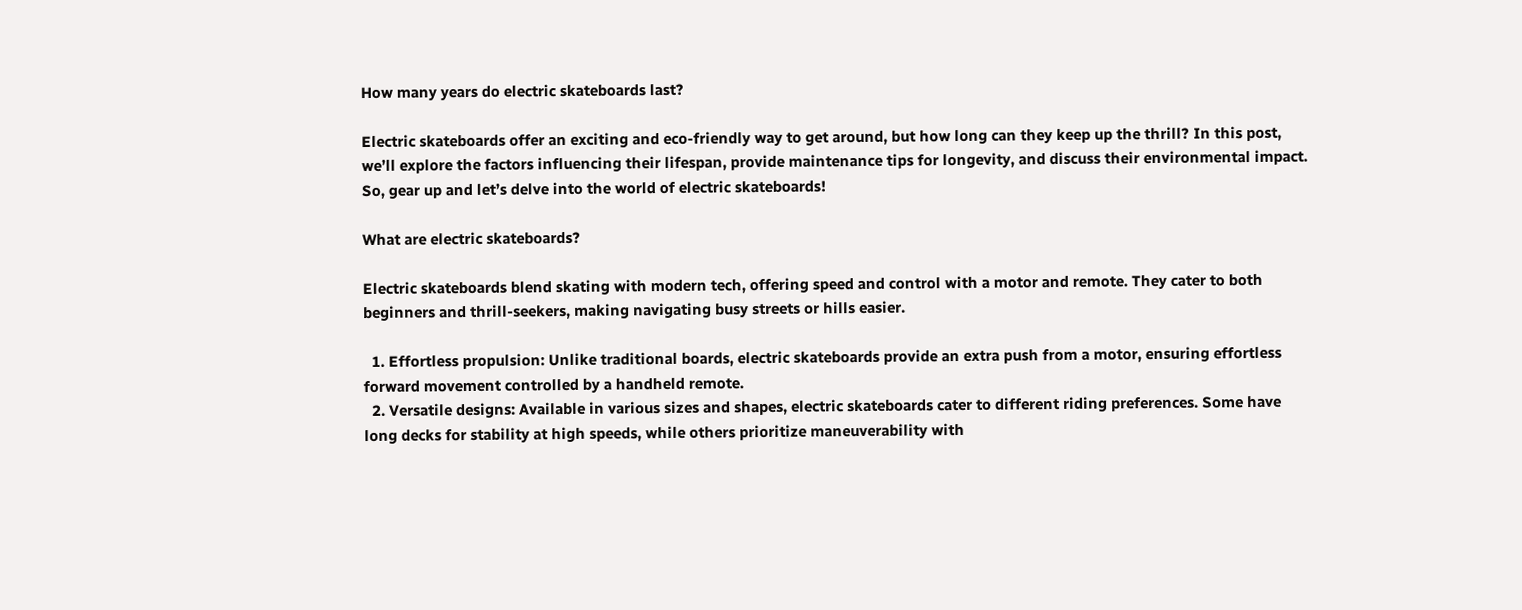How many years do electric skateboards last?

Electric skateboards offer an exciting and eco-friendly way to get around, but how long can they keep up the thrill? In this post, we’ll explore the factors influencing their lifespan, provide maintenance tips for longevity, and discuss their environmental impact. So, gear up and let’s delve into the world of electric skateboards!

What are electric skateboards?

Electric skateboards blend skating with modern tech, offering speed and control with a motor and remote. They cater to both beginners and thrill-seekers, making navigating busy streets or hills easier.

  1. Effortless propulsion: Unlike traditional boards, electric skateboards provide an extra push from a motor, ensuring effortless forward movement controlled by a handheld remote.
  2. Versatile designs: Available in various sizes and shapes, electric skateboards cater to different riding preferences. Some have long decks for stability at high speeds, while others prioritize maneuverability with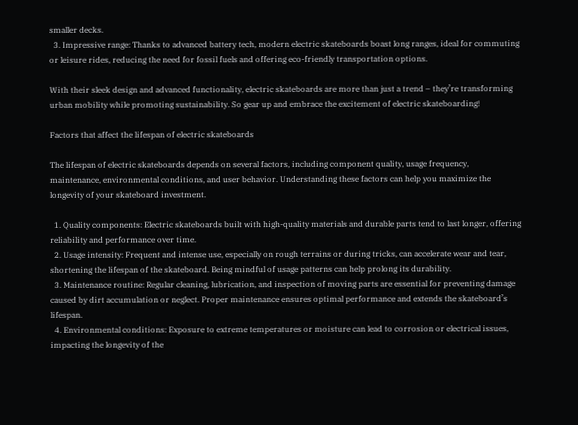smaller decks.
  3. Impressive range: Thanks to advanced battery tech, modern electric skateboards boast long ranges, ideal for commuting or leisure rides, reducing the need for fossil fuels and offering eco-friendly transportation options.

With their sleek design and advanced functionality, electric skateboards are more than just a trend – they’re transforming urban mobility while promoting sustainability. So gear up and embrace the excitement of electric skateboarding!

Factors that affect the lifespan of electric skateboards

The lifespan of electric skateboards depends on several factors, including component quality, usage frequency, maintenance, environmental conditions, and user behavior. Understanding these factors can help you maximize the longevity of your skateboard investment.

  1. Quality components: Electric skateboards built with high-quality materials and durable parts tend to last longer, offering reliability and performance over time.
  2. Usage intensity: Frequent and intense use, especially on rough terrains or during tricks, can accelerate wear and tear, shortening the lifespan of the skateboard. Being mindful of usage patterns can help prolong its durability.
  3. Maintenance routine: Regular cleaning, lubrication, and inspection of moving parts are essential for preventing damage caused by dirt accumulation or neglect. Proper maintenance ensures optimal performance and extends the skateboard’s lifespan.
  4. Environmental conditions: Exposure to extreme temperatures or moisture can lead to corrosion or electrical issues, impacting the longevity of the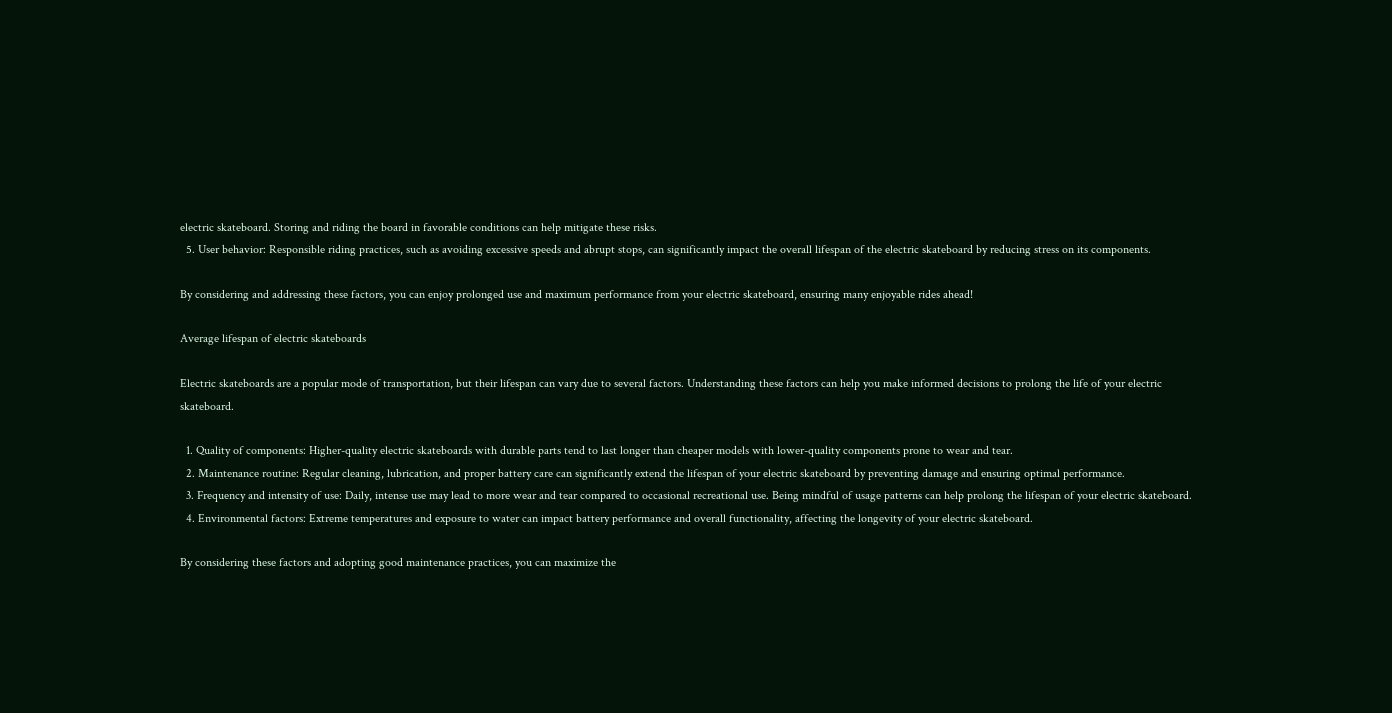electric skateboard. Storing and riding the board in favorable conditions can help mitigate these risks.
  5. User behavior: Responsible riding practices, such as avoiding excessive speeds and abrupt stops, can significantly impact the overall lifespan of the electric skateboard by reducing stress on its components.

By considering and addressing these factors, you can enjoy prolonged use and maximum performance from your electric skateboard, ensuring many enjoyable rides ahead!

Average lifespan of electric skateboards

Electric skateboards are a popular mode of transportation, but their lifespan can vary due to several factors. Understanding these factors can help you make informed decisions to prolong the life of your electric skateboard.

  1. Quality of components: Higher-quality electric skateboards with durable parts tend to last longer than cheaper models with lower-quality components prone to wear and tear.
  2. Maintenance routine: Regular cleaning, lubrication, and proper battery care can significantly extend the lifespan of your electric skateboard by preventing damage and ensuring optimal performance.
  3. Frequency and intensity of use: Daily, intense use may lead to more wear and tear compared to occasional recreational use. Being mindful of usage patterns can help prolong the lifespan of your electric skateboard.
  4. Environmental factors: Extreme temperatures and exposure to water can impact battery performance and overall functionality, affecting the longevity of your electric skateboard.

By considering these factors and adopting good maintenance practices, you can maximize the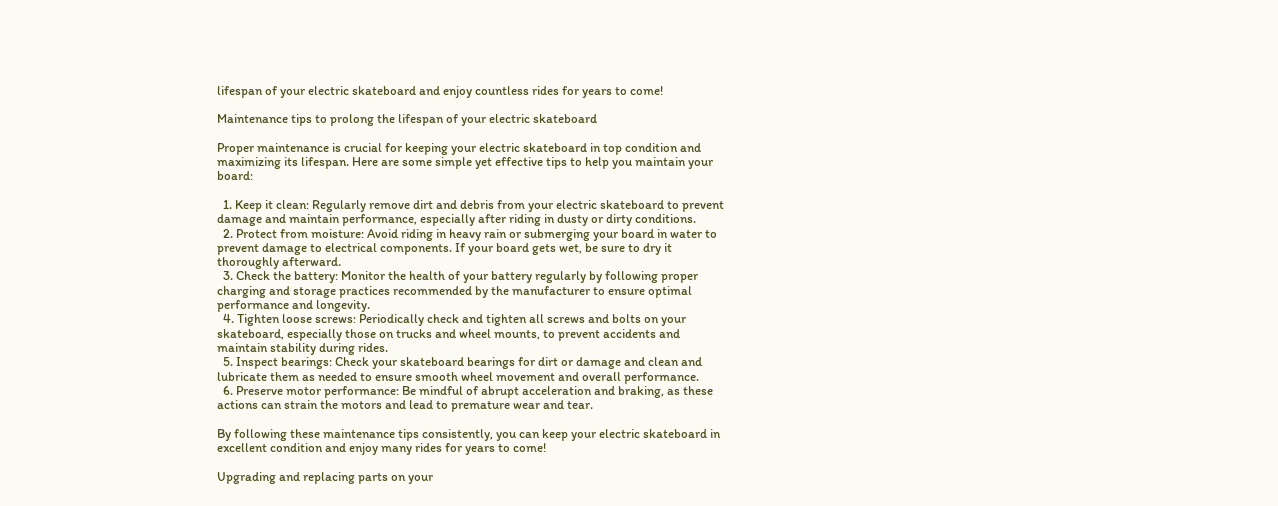lifespan of your electric skateboard and enjoy countless rides for years to come!

Maintenance tips to prolong the lifespan of your electric skateboard

Proper maintenance is crucial for keeping your electric skateboard in top condition and maximizing its lifespan. Here are some simple yet effective tips to help you maintain your board:

  1. Keep it clean: Regularly remove dirt and debris from your electric skateboard to prevent damage and maintain performance, especially after riding in dusty or dirty conditions.
  2. Protect from moisture: Avoid riding in heavy rain or submerging your board in water to prevent damage to electrical components. If your board gets wet, be sure to dry it thoroughly afterward.
  3. Check the battery: Monitor the health of your battery regularly by following proper charging and storage practices recommended by the manufacturer to ensure optimal performance and longevity.
  4. Tighten loose screws: Periodically check and tighten all screws and bolts on your skateboard, especially those on trucks and wheel mounts, to prevent accidents and maintain stability during rides.
  5. Inspect bearings: Check your skateboard bearings for dirt or damage and clean and lubricate them as needed to ensure smooth wheel movement and overall performance.
  6. Preserve motor performance: Be mindful of abrupt acceleration and braking, as these actions can strain the motors and lead to premature wear and tear.

By following these maintenance tips consistently, you can keep your electric skateboard in excellent condition and enjoy many rides for years to come!

Upgrading and replacing parts on your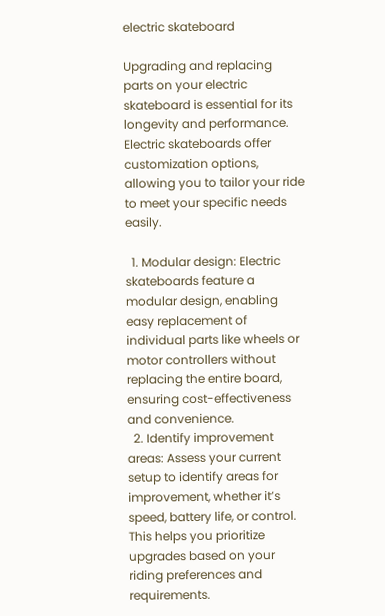electric skateboard

Upgrading and replacing parts on your electric skateboard is essential for its longevity and performance. Electric skateboards offer customization options, allowing you to tailor your ride to meet your specific needs easily.

  1. Modular design: Electric skateboards feature a modular design, enabling easy replacement of individual parts like wheels or motor controllers without replacing the entire board, ensuring cost-effectiveness and convenience.
  2. Identify improvement areas: Assess your current setup to identify areas for improvement, whether it’s speed, battery life, or control. This helps you prioritize upgrades based on your riding preferences and requirements.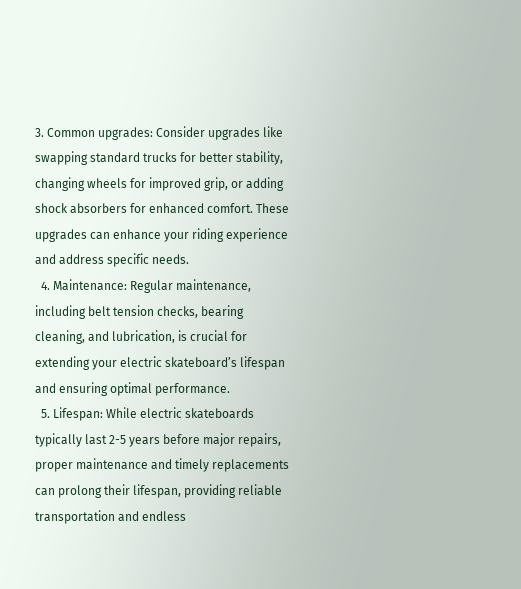3. Common upgrades: Consider upgrades like swapping standard trucks for better stability, changing wheels for improved grip, or adding shock absorbers for enhanced comfort. These upgrades can enhance your riding experience and address specific needs.
  4. Maintenance: Regular maintenance, including belt tension checks, bearing cleaning, and lubrication, is crucial for extending your electric skateboard’s lifespan and ensuring optimal performance.
  5. Lifespan: While electric skateboards typically last 2-5 years before major repairs, proper maintenance and timely replacements can prolong their lifespan, providing reliable transportation and endless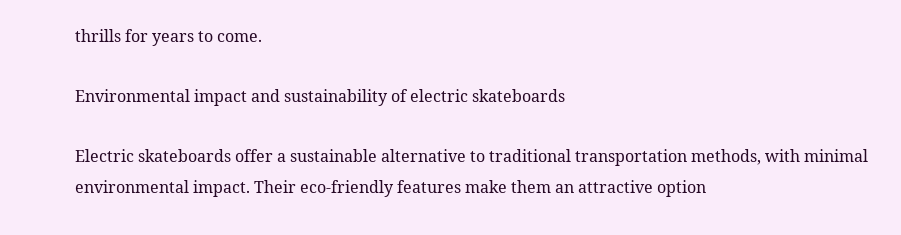thrills for years to come.

Environmental impact and sustainability of electric skateboards

Electric skateboards offer a sustainable alternative to traditional transportation methods, with minimal environmental impact. Their eco-friendly features make them an attractive option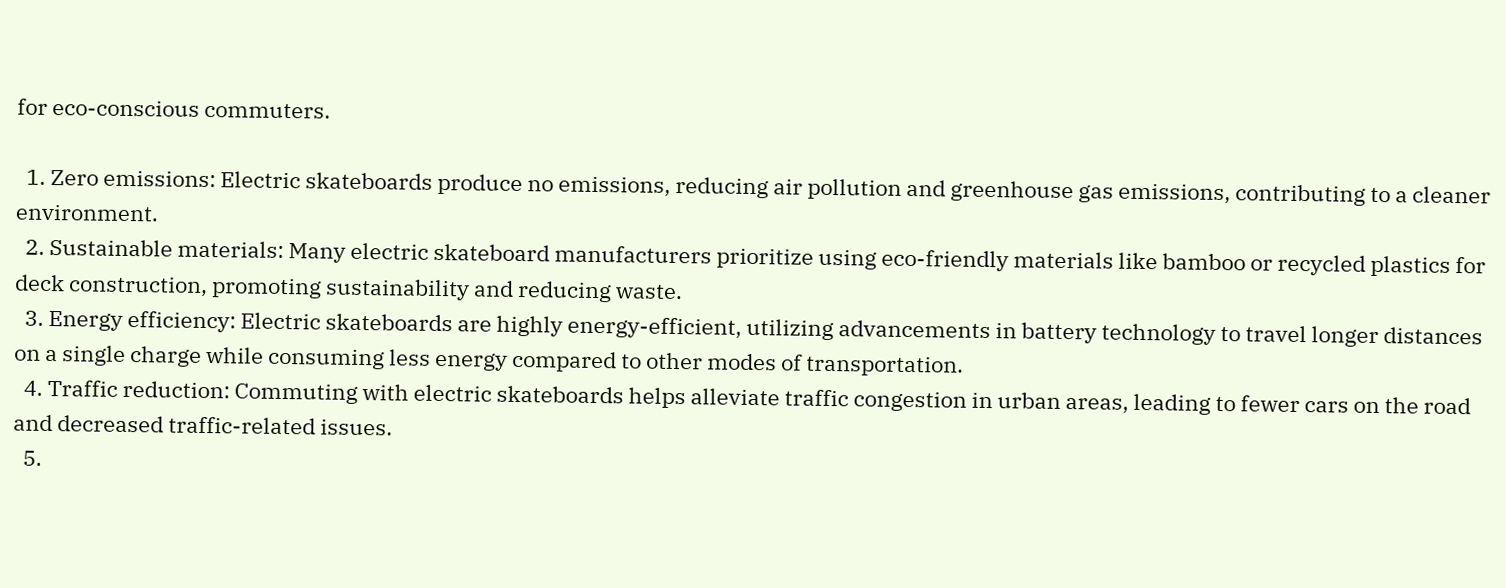for eco-conscious commuters.

  1. Zero emissions: Electric skateboards produce no emissions, reducing air pollution and greenhouse gas emissions, contributing to a cleaner environment.
  2. Sustainable materials: Many electric skateboard manufacturers prioritize using eco-friendly materials like bamboo or recycled plastics for deck construction, promoting sustainability and reducing waste.
  3. Energy efficiency: Electric skateboards are highly energy-efficient, utilizing advancements in battery technology to travel longer distances on a single charge while consuming less energy compared to other modes of transportation.
  4. Traffic reduction: Commuting with electric skateboards helps alleviate traffic congestion in urban areas, leading to fewer cars on the road and decreased traffic-related issues.
  5.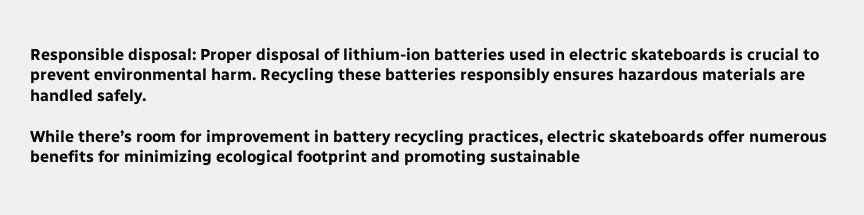Responsible disposal: Proper disposal of lithium-ion batteries used in electric skateboards is crucial to prevent environmental harm. Recycling these batteries responsibly ensures hazardous materials are handled safely.

While there’s room for improvement in battery recycling practices, electric skateboards offer numerous benefits for minimizing ecological footprint and promoting sustainable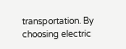transportation. By choosing electric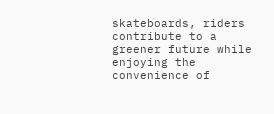skateboards, riders contribute to a greener future while enjoying the convenience of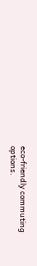eco-friendly commuting options.